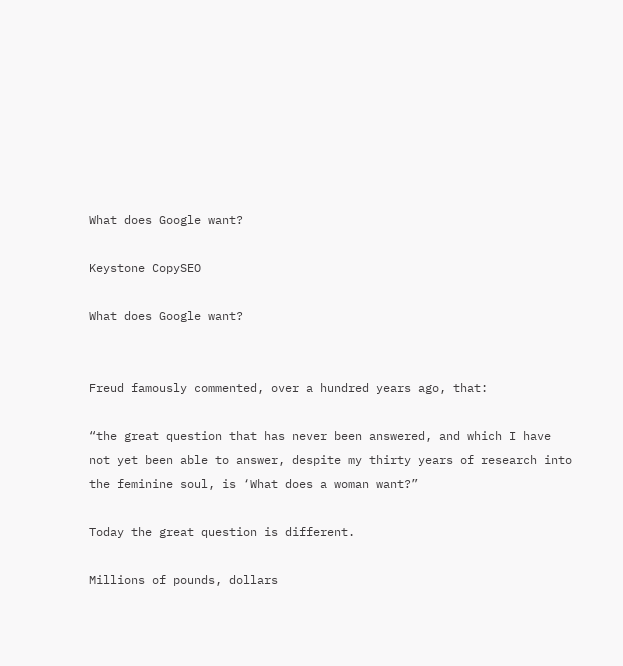What does Google want?

Keystone CopySEO

What does Google want?


Freud famously commented, over a hundred years ago, that:

“the great question that has never been answered, and which I have not yet been able to answer, despite my thirty years of research into the feminine soul, is ‘What does a woman want?”

Today the great question is different.

Millions of pounds, dollars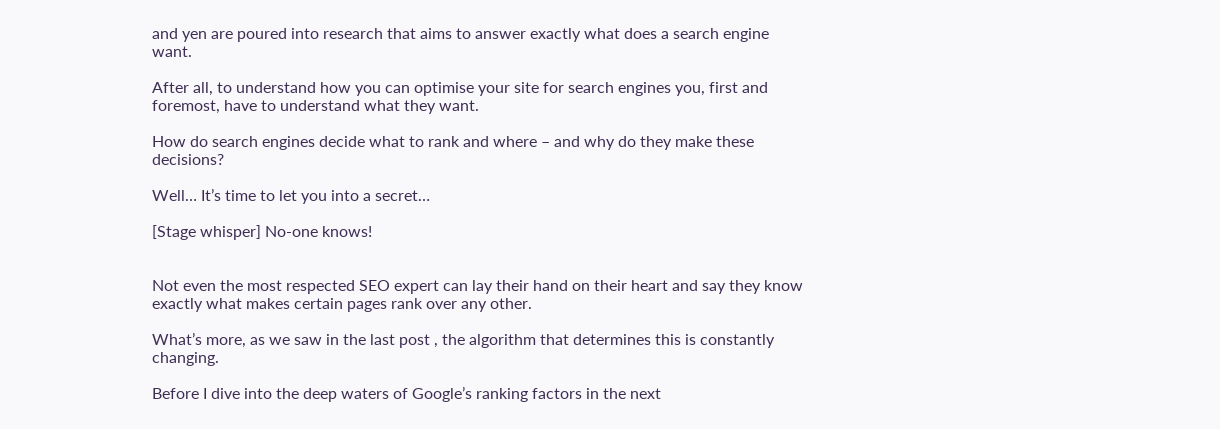and yen are poured into research that aims to answer exactly what does a search engine want.

After all, to understand how you can optimise your site for search engines you, first and foremost, have to understand what they want.

How do search engines decide what to rank and where – and why do they make these decisions?

Well… It’s time to let you into a secret…

[Stage whisper] No-one knows!


Not even the most respected SEO expert can lay their hand on their heart and say they know exactly what makes certain pages rank over any other.

What’s more, as we saw in the last post , the algorithm that determines this is constantly changing.

Before I dive into the deep waters of Google’s ranking factors in the next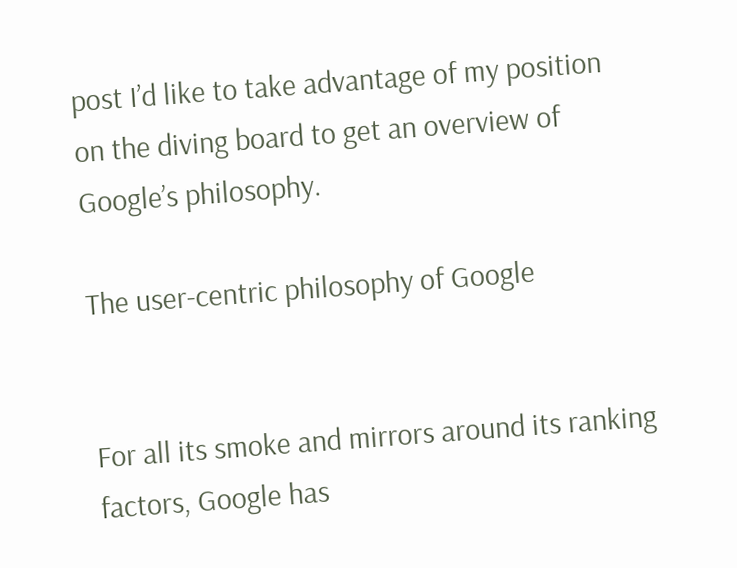post I’d like to take advantage of my position on the diving board to get an overview of Google’s philosophy.

The user-centric philosophy of Google


For all its smoke and mirrors around its ranking factors, Google has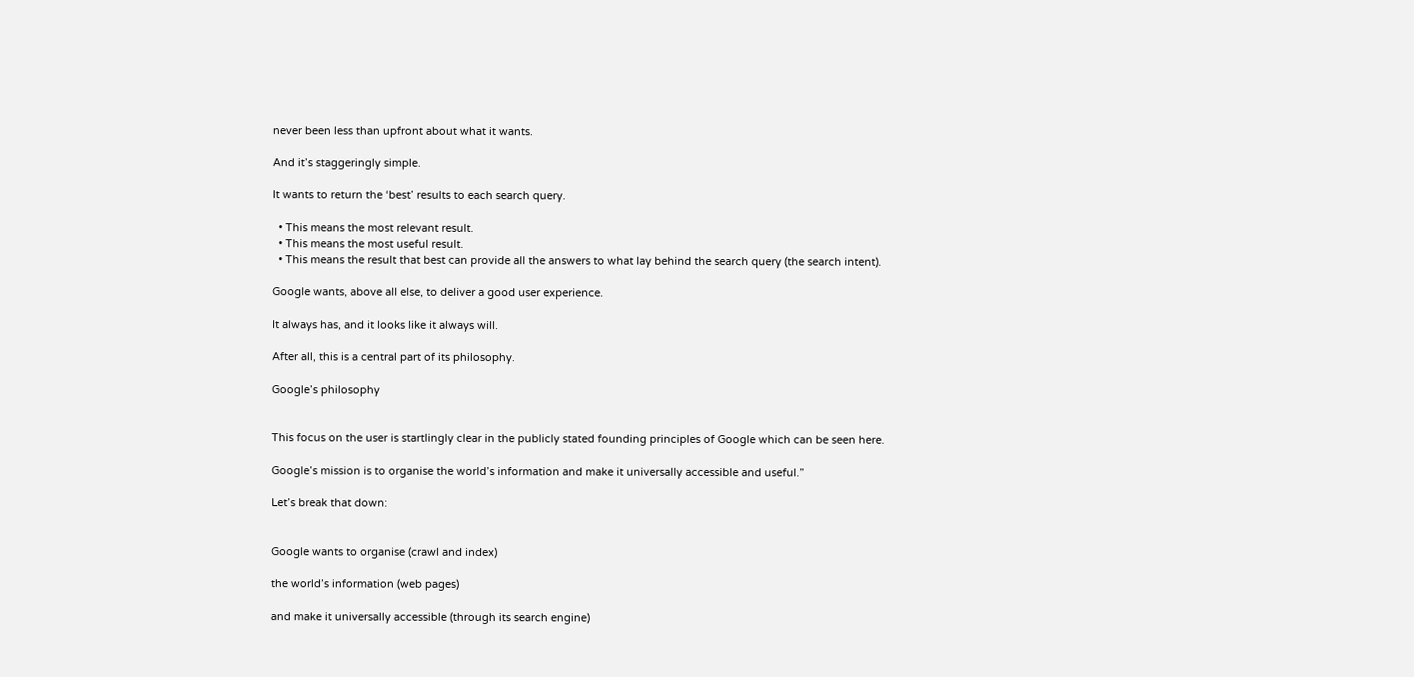never been less than upfront about what it wants.

And it’s staggeringly simple.

It wants to return the ‘best’ results to each search query.

  • This means the most relevant result.
  • This means the most useful result.
  • This means the result that best can provide all the answers to what lay behind the search query (the search intent).

Google wants, above all else, to deliver a good user experience.

It always has, and it looks like it always will.

After all, this is a central part of its philosophy.

Google’s philosophy


This focus on the user is startlingly clear in the publicly stated founding principles of Google which can be seen here.

Google’s mission is to organise the world’s information and make it universally accessible and useful.”

Let’s break that down:


Google wants to organise (crawl and index)

the world’s information (web pages)

and make it universally accessible (through its search engine)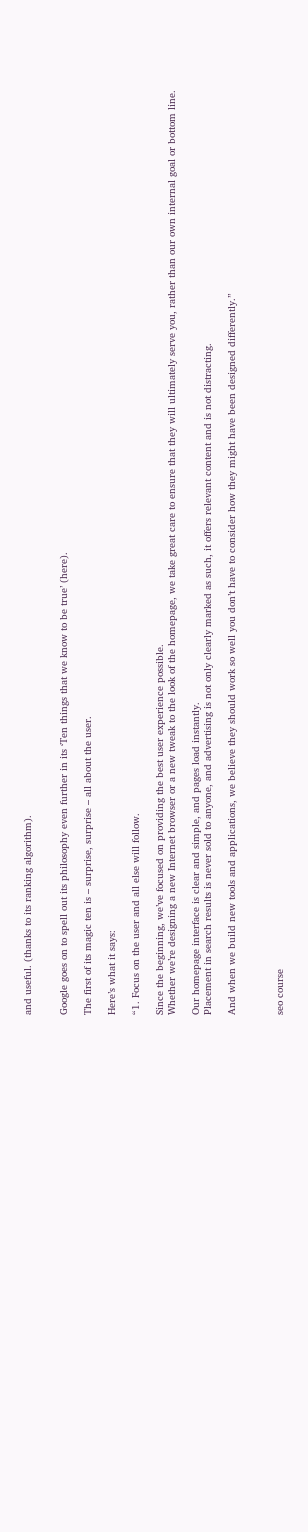and useful. (thanks to its ranking algorithm).


Google goes on to spell out its philosophy even further in its ‘Ten things that we know to be true’ (here).

The first of its magic ten is – surprise, surprise – all about the user.

Here’s what it says:

“1. Focus on the user and all else will follow.

Since the beginning, we’ve focused on providing the best user experience possible.
Whether we’re designing a new Internet browser or a new tweak to the look of the homepage, we take great care to ensure that they will ultimately serve you, rather than our own internal goal or bottom line.

Our homepage interface is clear and simple, and pages load instantly.
Placement in search results is never sold to anyone, and advertising is not only clearly marked as such, it offers relevant content and is not distracting.

And when we build new tools and applications, we believe they should work so well you don’t have to consider how they might have been designed differently.”



seo course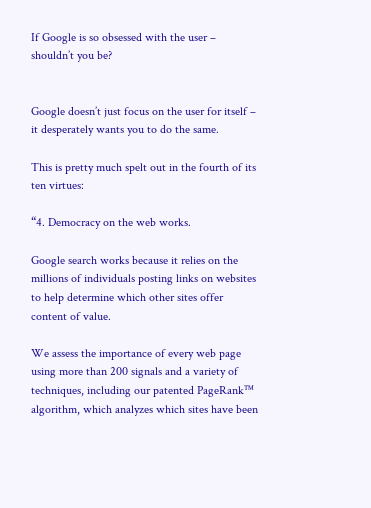If Google is so obsessed with the user – shouldn’t you be?


Google doesn’t just focus on the user for itself – it desperately wants you to do the same.

This is pretty much spelt out in the fourth of its ten virtues:

“4. Democracy on the web works.

Google search works because it relies on the millions of individuals posting links on websites to help determine which other sites offer content of value.

We assess the importance of every web page using more than 200 signals and a variety of techniques, including our patented PageRank™ algorithm, which analyzes which sites have been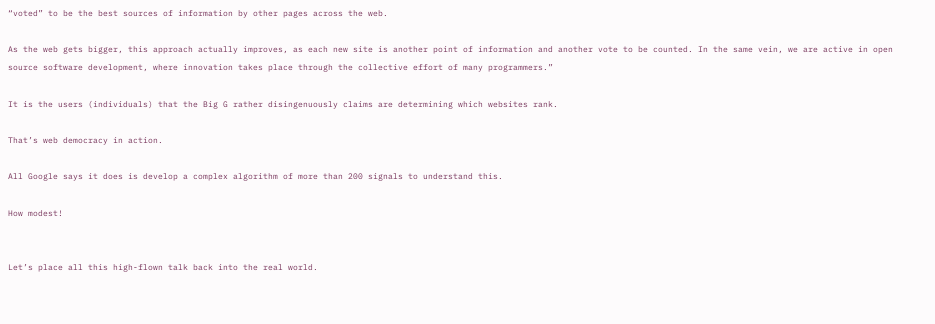“voted” to be the best sources of information by other pages across the web.

As the web gets bigger, this approach actually improves, as each new site is another point of information and another vote to be counted. In the same vein, we are active in open source software development, where innovation takes place through the collective effort of many programmers.”

It is the users (individuals) that the Big G rather disingenuously claims are determining which websites rank.

That’s web democracy in action.

All Google says it does is develop a complex algorithm of more than 200 signals to understand this.

How modest!


Let’s place all this high-flown talk back into the real world.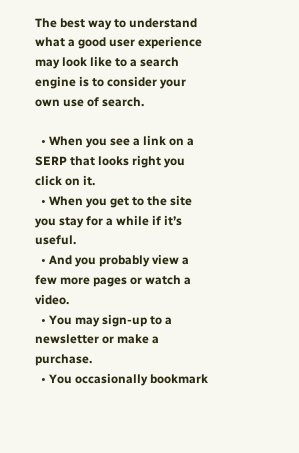The best way to understand what a good user experience may look like to a search engine is to consider your own use of search.

  • When you see a link on a SERP that looks right you click on it.
  • When you get to the site you stay for a while if it’s useful.
  • And you probably view a few more pages or watch a video.
  • You may sign-up to a newsletter or make a purchase.
  • You occasionally bookmark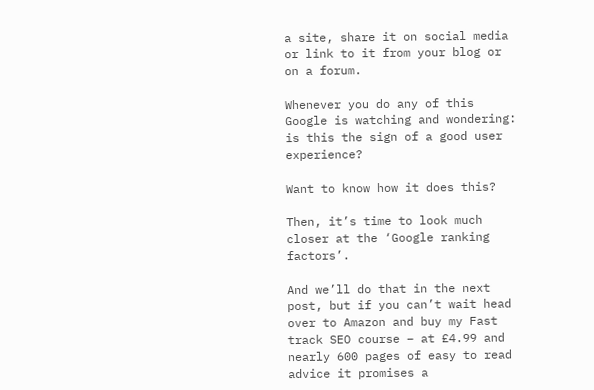a site, share it on social media or link to it from your blog or on a forum.

Whenever you do any of this Google is watching and wondering: is this the sign of a good user experience?

Want to know how it does this?

Then, it’s time to look much closer at the ‘Google ranking factors’.

And we’ll do that in the next post, but if you can’t wait head over to Amazon and buy my Fast track SEO course – at £4.99 and nearly 600 pages of easy to read advice it promises a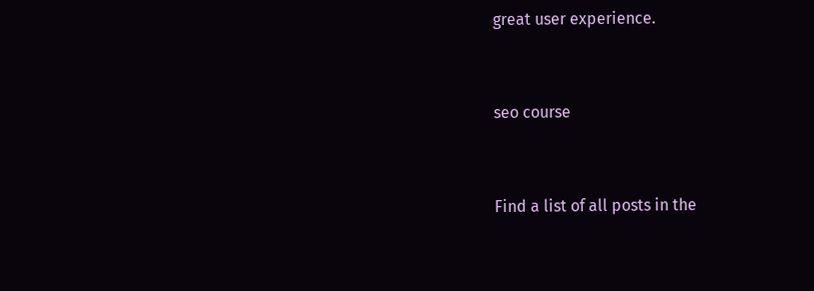great user experience.


seo course


Find a list of all posts in the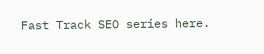Fast Track SEO series here.